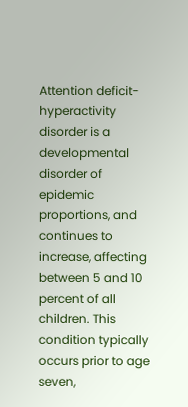Attention deficit-hyperactivity disorder is a developmental disorder of epidemic proportions, and continues to increase, affecting between 5 and 10 percent of all children. This condition typically occurs prior to age seven,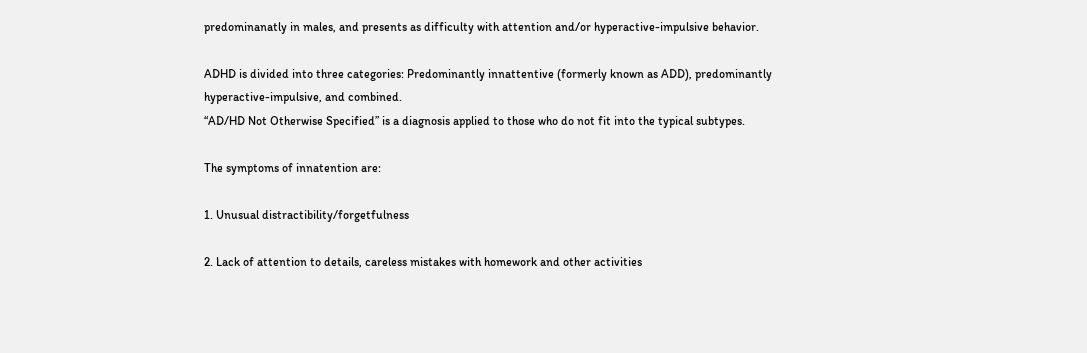predominanatly in males, and presents as difficulty with attention and/or hyperactive-impulsive behavior.

ADHD is divided into three categories: Predominantly innattentive (formerly known as ADD), predominantly hyperactive-impulsive, and combined.
“AD/HD Not Otherwise Specified” is a diagnosis applied to those who do not fit into the typical subtypes.

The symptoms of innatention are:

1. Unusual distractibility/forgetfulness

2. Lack of attention to details, careless mistakes with homework and other activities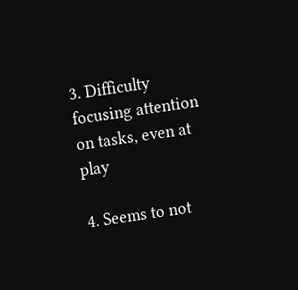3. Difficulty focusing attention on tasks, even at play

4. Seems to not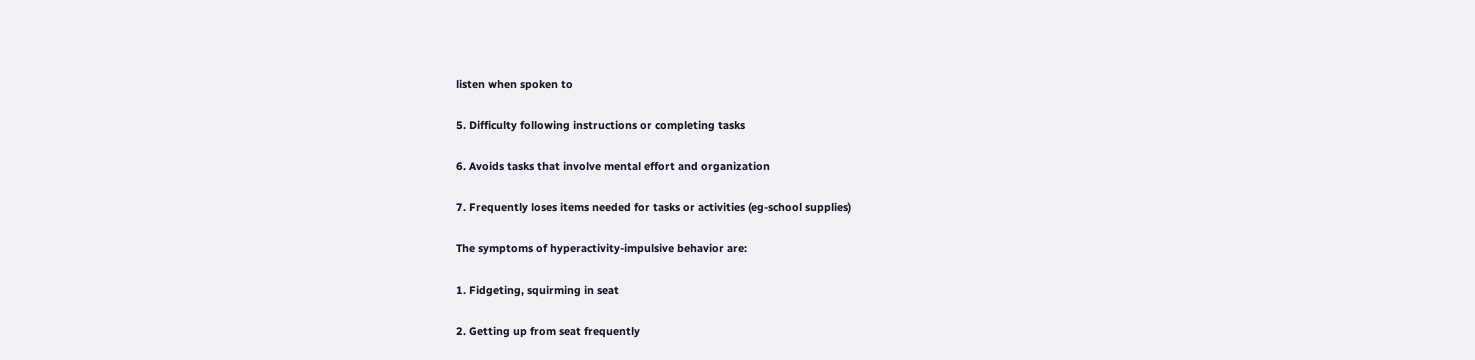listen when spoken to

5. Difficulty following instructions or completing tasks

6. Avoids tasks that involve mental effort and organization

7. Frequently loses items needed for tasks or activities (eg-school supplies)

The symptoms of hyperactivity-impulsive behavior are:

1. Fidgeting, squirming in seat

2. Getting up from seat frequently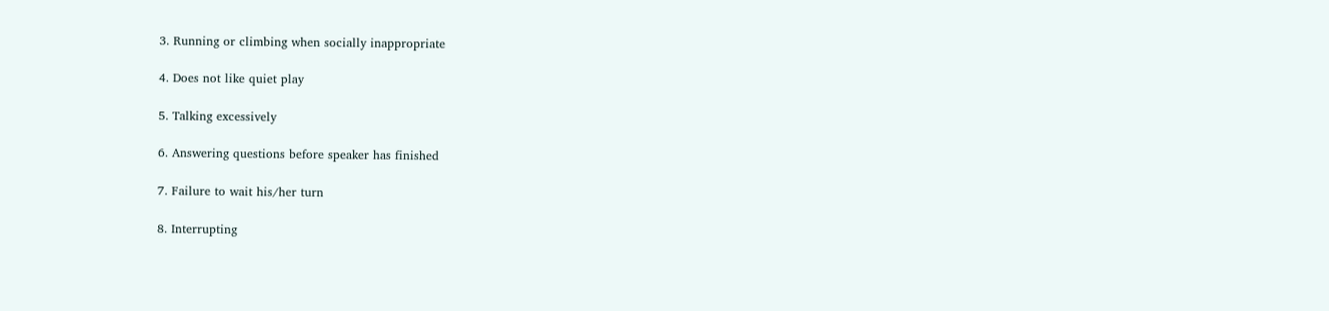3. Running or climbing when socially inappropriate

4. Does not like quiet play

5. Talking excessively

6. Answering questions before speaker has finished

7. Failure to wait his/her turn

8. Interrupting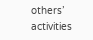others’ activities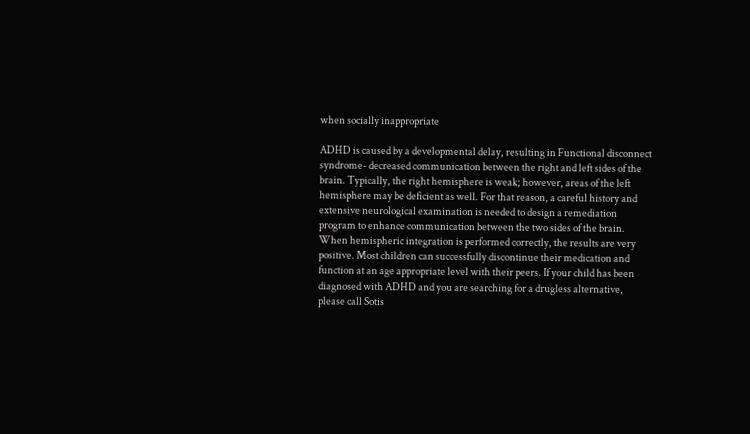when socially inappropriate

ADHD is caused by a developmental delay, resulting in Functional disconnect syndrome- decreased communication between the right and left sides of the brain. Typically, the right hemisphere is weak; however, areas of the left hemisphere may be deficient as well. For that reason, a careful history and extensive neurological examination is needed to design a remediation program to enhance communication between the two sides of the brain. When hemispheric integration is performed correctly, the results are very positive. Most children can successfully discontinue their medication and function at an age appropriate level with their peers. If your child has been diagnosed with ADHD and you are searching for a drugless alternative, please call Sotis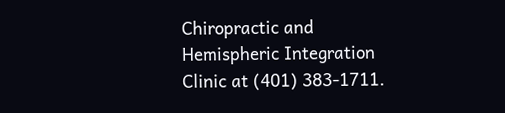Chiropractic and Hemispheric Integration Clinic at (401) 383-1711.